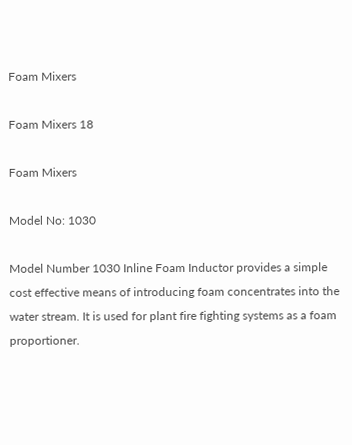Foam Mixers

Foam Mixers 18

Foam Mixers

Model No: 1030

Model Number 1030 Inline Foam Inductor provides a simple cost effective means of introducing foam concentrates into the water stream. It is used for plant fire fighting systems as a foam proportioner.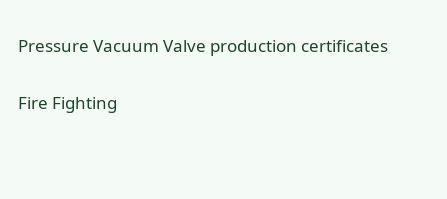Pressure Vacuum Valve production certificates

Fire Fighting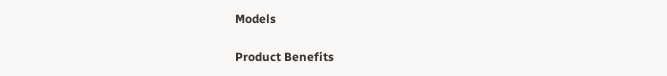Models

Product Benefits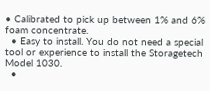• Calibrated to pick up between 1% and 6% foam concentrate.
  • Easy to install. You do not need a special tool or experience to install the Storagetech Model 1030.
  •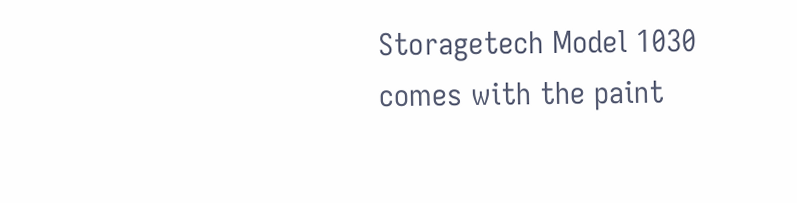Storagetech Model 1030 comes with the paint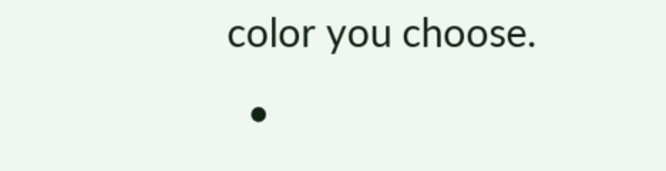color you choose.
  •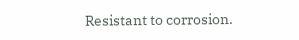Resistant to corrosion.